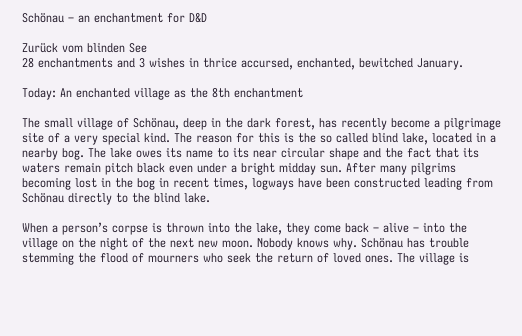Schönau – an enchantment for D&D

Zurück vom blinden See
28 enchantments and 3 wishes in thrice accursed, enchanted, bewitched January.

Today: An enchanted village as the 8th enchantment

The small village of Schönau, deep in the dark forest, has recently become a pilgrimage site of a very special kind. The reason for this is the so called blind lake, located in a nearby bog. The lake owes its name to its near circular shape and the fact that its waters remain pitch black even under a bright midday sun. After many pilgrims becoming lost in the bog in recent times, logways have been constructed leading from Schönau directly to the blind lake.

When a person’s corpse is thrown into the lake, they come back – alive – into the village on the night of the next new moon. Nobody knows why. Schönau has trouble stemming the flood of mourners who seek the return of loved ones. The village is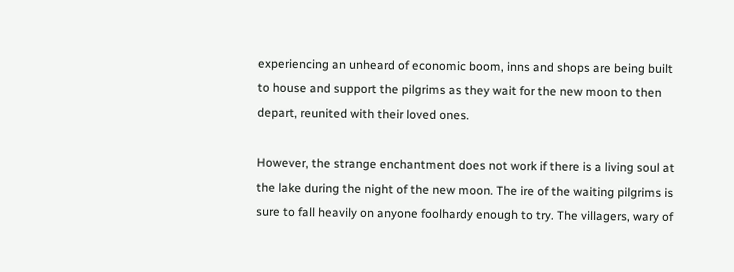experiencing an unheard of economic boom, inns and shops are being built to house and support the pilgrims as they wait for the new moon to then depart, reunited with their loved ones.

However, the strange enchantment does not work if there is a living soul at the lake during the night of the new moon. The ire of the waiting pilgrims is sure to fall heavily on anyone foolhardy enough to try. The villagers, wary of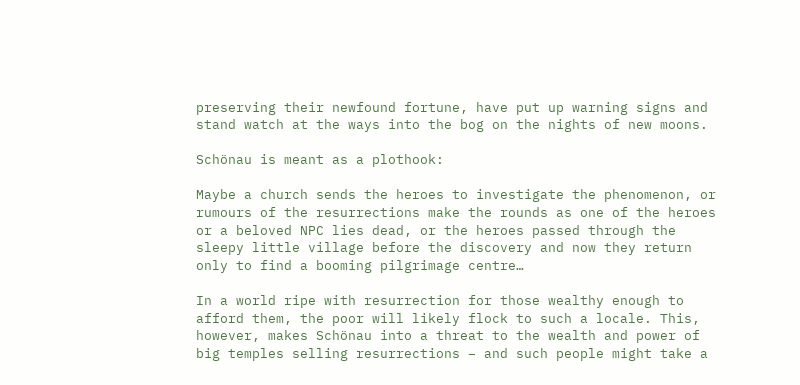preserving their newfound fortune, have put up warning signs and stand watch at the ways into the bog on the nights of new moons.

Schönau is meant as a plothook:

Maybe a church sends the heroes to investigate the phenomenon, or rumours of the resurrections make the rounds as one of the heroes or a beloved NPC lies dead, or the heroes passed through the sleepy little village before the discovery and now they return only to find a booming pilgrimage centre…

In a world ripe with resurrection for those wealthy enough to afford them, the poor will likely flock to such a locale. This, however, makes Schönau into a threat to the wealth and power of big temples selling resurrections – and such people might take a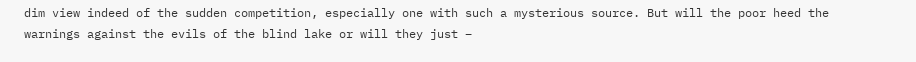dim view indeed of the sudden competition, especially one with such a mysterious source. But will the poor heed the warnings against the evils of the blind lake or will they just –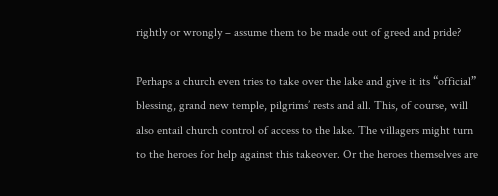rightly or wrongly – assume them to be made out of greed and pride?

Perhaps a church even tries to take over the lake and give it its “official” blessing, grand new temple, pilgrims’ rests and all. This, of course, will also entail church control of access to the lake. The villagers might turn to the heroes for help against this takeover. Or the heroes themselves are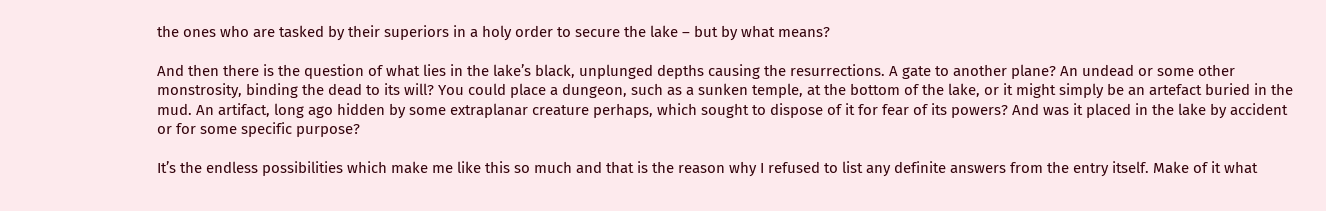the ones who are tasked by their superiors in a holy order to secure the lake – but by what means?

And then there is the question of what lies in the lake’s black, unplunged depths causing the resurrections. A gate to another plane? An undead or some other monstrosity, binding the dead to its will? You could place a dungeon, such as a sunken temple, at the bottom of the lake, or it might simply be an artefact buried in the mud. An artifact, long ago hidden by some extraplanar creature perhaps, which sought to dispose of it for fear of its powers? And was it placed in the lake by accident or for some specific purpose?

It’s the endless possibilities which make me like this so much and that is the reason why I refused to list any definite answers from the entry itself. Make of it what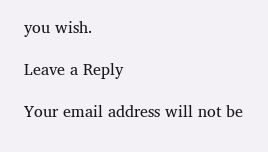you wish.

Leave a Reply

Your email address will not be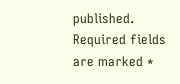published. Required fields are marked *